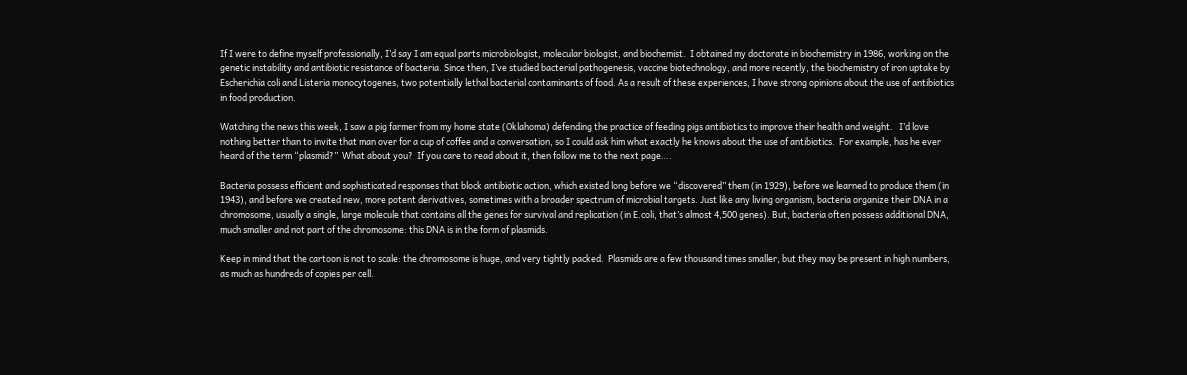If I were to define myself professionally, I’d say I am equal parts microbiologist, molecular biologist, and biochemist.  I obtained my doctorate in biochemistry in 1986, working on the genetic instability and antibiotic resistance of bacteria. Since then, I’ve studied bacterial pathogenesis, vaccine biotechnology, and more recently, the biochemistry of iron uptake by Escherichia coli and Listeria monocytogenes, two potentially lethal bacterial contaminants of food. As a result of these experiences, I have strong opinions about the use of antibiotics in food production.

Watching the news this week, I saw a pig farmer from my home state (Oklahoma) defending the practice of feeding pigs antibiotics to improve their health and weight.   I’d love nothing better than to invite that man over for a cup of coffee and a conversation, so I could ask him what exactly he knows about the use of antibiotics.  For example, has he ever heard of the term “plasmid?”  What about you?  If you care to read about it, then follow me to the next page….

Bacteria possess efficient and sophisticated responses that block antibiotic action, which existed long before we “discovered” them (in 1929), before we learned to produce them (in 1943), and before we created new, more potent derivatives, sometimes with a broader spectrum of microbial targets. Just like any living organism, bacteria organize their DNA in a chromosome, usually a single, large molecule that contains all the genes for survival and replication (in E.coli, that’s almost 4,500 genes). But, bacteria often possess additional DNA, much smaller and not part of the chromosome: this DNA is in the form of plasmids.

Keep in mind that the cartoon is not to scale: the chromosome is huge, and very tightly packed.  Plasmids are a few thousand times smaller, but they may be present in high numbers, as much as hundreds of copies per cell.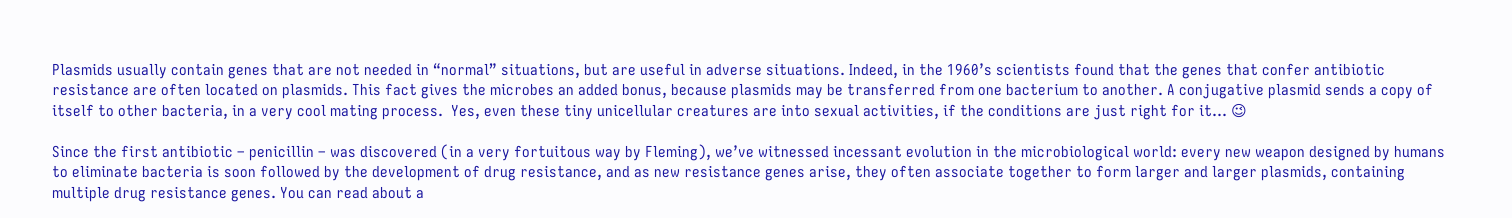Plasmids usually contain genes that are not needed in “normal” situations, but are useful in adverse situations. Indeed, in the 1960’s scientists found that the genes that confer antibiotic resistance are often located on plasmids. This fact gives the microbes an added bonus, because plasmids may be transferred from one bacterium to another. A conjugative plasmid sends a copy of itself to other bacteria, in a very cool mating process.  Yes, even these tiny unicellular creatures are into sexual activities, if the conditions are just right for it… 😉

Since the first antibiotic – penicillin – was discovered (in a very fortuitous way by Fleming), we’ve witnessed incessant evolution in the microbiological world: every new weapon designed by humans to eliminate bacteria is soon followed by the development of drug resistance, and as new resistance genes arise, they often associate together to form larger and larger plasmids, containing multiple drug resistance genes. You can read about a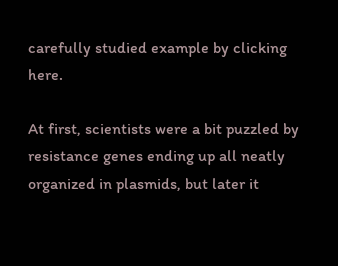carefully studied example by clicking here.

At first, scientists were a bit puzzled by resistance genes ending up all neatly organized in plasmids, but later it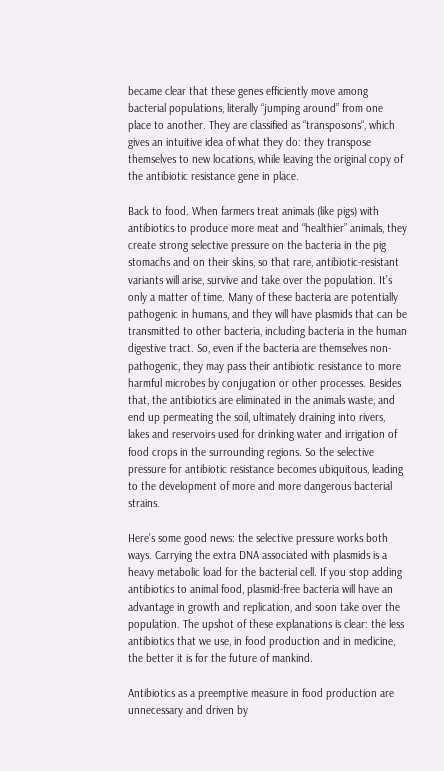became clear that these genes efficiently move among bacterial populations, literally “jumping around” from one place to another. They are classified as “transposons“, which gives an intuitive idea of what they do: they transpose themselves to new locations, while leaving the original copy of the antibiotic resistance gene in place.

Back to food. When farmers treat animals (like pigs) with antibiotics to produce more meat and “healthier” animals, they create strong selective pressure on the bacteria in the pig stomachs and on their skins, so that rare, antibiotic-resistant variants will arise, survive and take over the population. It’s only a matter of time. Many of these bacteria are potentially pathogenic in humans, and they will have plasmids that can be transmitted to other bacteria, including bacteria in the human digestive tract. So, even if the bacteria are themselves non-pathogenic, they may pass their antibiotic resistance to more harmful microbes by conjugation or other processes. Besides that, the antibiotics are eliminated in the animals waste, and end up permeating the soil, ultimately draining into rivers, lakes and reservoirs used for drinking water and irrigation of food crops in the surrounding regions. So the selective pressure for antibiotic resistance becomes ubiquitous, leading to the development of more and more dangerous bacterial strains.

Here’s some good news: the selective pressure works both ways. Carrying the extra DNA associated with plasmids is a heavy metabolic load for the bacterial cell. If you stop adding antibiotics to animal food, plasmid-free bacteria will have an advantage in growth and replication, and soon take over the population. The upshot of these explanations is clear: the less antibiotics that we use, in food production and in medicine, the better it is for the future of mankind.

Antibiotics as a preemptive measure in food production are unnecessary and driven by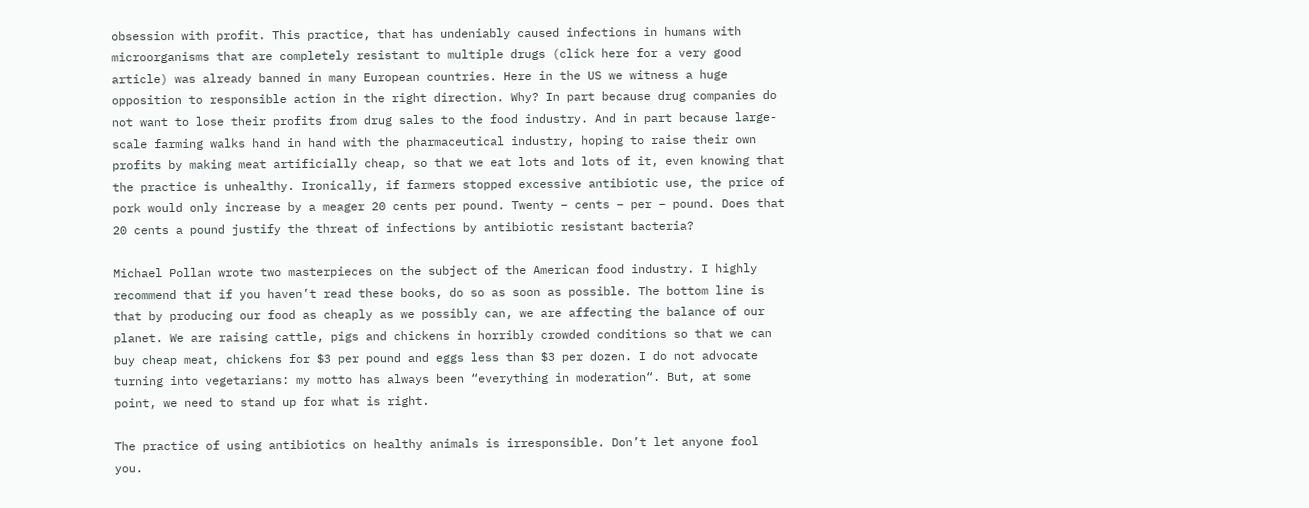obsession with profit. This practice, that has undeniably caused infections in humans with microorganisms that are completely resistant to multiple drugs (click here for a very good article) was already banned in many European countries. Here in the US we witness a huge opposition to responsible action in the right direction. Why? In part because drug companies do not want to lose their profits from drug sales to the food industry. And in part because large-scale farming walks hand in hand with the pharmaceutical industry, hoping to raise their own profits by making meat artificially cheap, so that we eat lots and lots of it, even knowing that the practice is unhealthy. Ironically, if farmers stopped excessive antibiotic use, the price of pork would only increase by a meager 20 cents per pound. Twenty – cents – per – pound. Does that 20 cents a pound justify the threat of infections by antibiotic resistant bacteria?

Michael Pollan wrote two masterpieces on the subject of the American food industry. I highly recommend that if you haven’t read these books, do so as soon as possible. The bottom line is that by producing our food as cheaply as we possibly can, we are affecting the balance of our planet. We are raising cattle, pigs and chickens in horribly crowded conditions so that we can buy cheap meat, chickens for $3 per pound and eggs less than $3 per dozen. I do not advocate turning into vegetarians: my motto has always been “everything in moderation“. But, at some point, we need to stand up for what is right.

The practice of using antibiotics on healthy animals is irresponsible. Don’t let anyone fool you.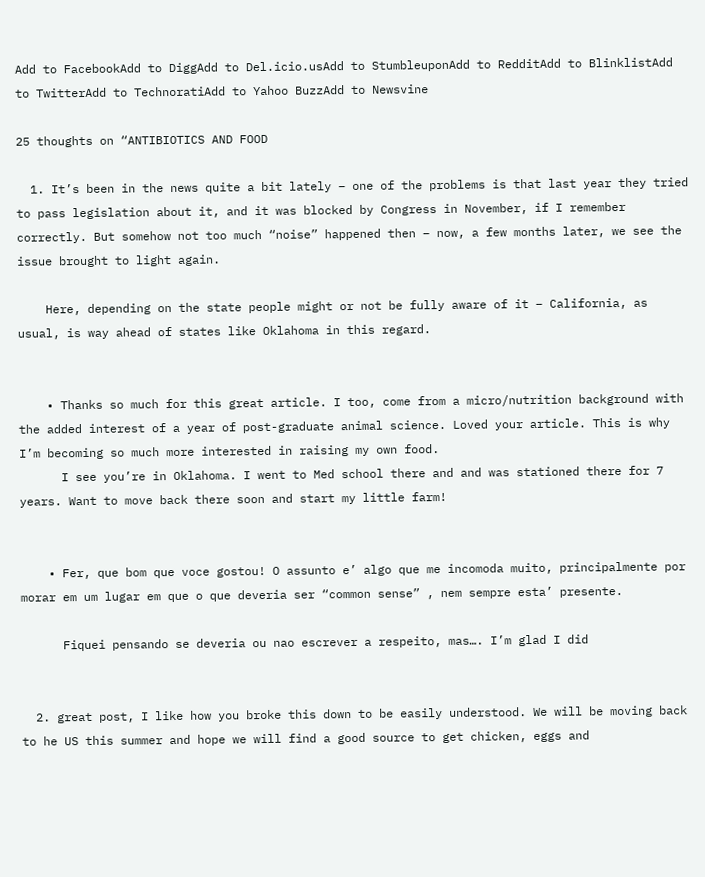Add to FacebookAdd to DiggAdd to Del.icio.usAdd to StumbleuponAdd to RedditAdd to BlinklistAdd to TwitterAdd to TechnoratiAdd to Yahoo BuzzAdd to Newsvine

25 thoughts on “ANTIBIOTICS AND FOOD

  1. It’s been in the news quite a bit lately – one of the problems is that last year they tried to pass legislation about it, and it was blocked by Congress in November, if I remember correctly. But somehow not too much “noise” happened then – now, a few months later, we see the issue brought to light again.

    Here, depending on the state people might or not be fully aware of it – California, as usual, is way ahead of states like Oklahoma in this regard.


    • Thanks so much for this great article. I too, come from a micro/nutrition background with the added interest of a year of post-graduate animal science. Loved your article. This is why I’m becoming so much more interested in raising my own food.
      I see you’re in Oklahoma. I went to Med school there and and was stationed there for 7 years. Want to move back there soon and start my little farm!


    • Fer, que bom que voce gostou! O assunto e’ algo que me incomoda muito, principalmente por morar em um lugar em que o que deveria ser “common sense” , nem sempre esta’ presente.

      Fiquei pensando se deveria ou nao escrever a respeito, mas…. I’m glad I did


  2. great post, I like how you broke this down to be easily understood. We will be moving back to he US this summer and hope we will find a good source to get chicken, eggs and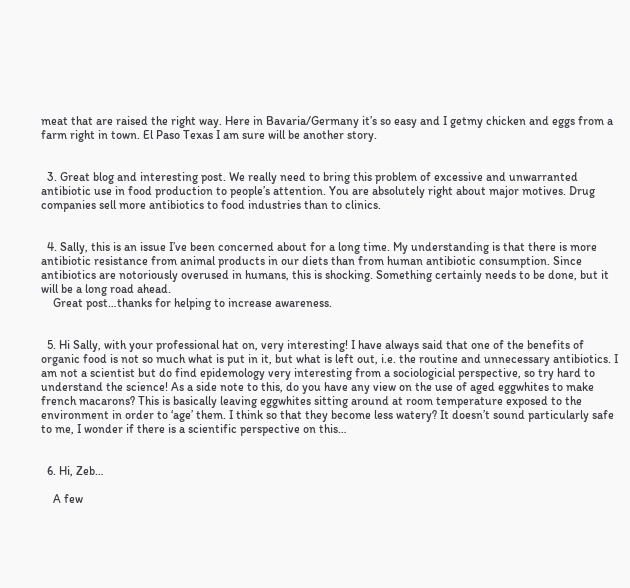meat that are raised the right way. Here in Bavaria/Germany it’s so easy and I getmy chicken and eggs from a farm right in town. El Paso Texas I am sure will be another story.


  3. Great blog and interesting post. We really need to bring this problem of excessive and unwarranted antibiotic use in food production to people’s attention. You are absolutely right about major motives. Drug companies sell more antibiotics to food industries than to clinics.


  4. Sally, this is an issue I’ve been concerned about for a long time. My understanding is that there is more antibiotic resistance from animal products in our diets than from human antibiotic consumption. Since antibiotics are notoriously overused in humans, this is shocking. Something certainly needs to be done, but it will be a long road ahead.
    Great post…thanks for helping to increase awareness.


  5. Hi Sally, with your professional hat on, very interesting! I have always said that one of the benefits of organic food is not so much what is put in it, but what is left out, i.e. the routine and unnecessary antibiotics. I am not a scientist but do find epidemology very interesting from a sociologicial perspective, so try hard to understand the science! As a side note to this, do you have any view on the use of aged eggwhites to make french macarons? This is basically leaving eggwhites sitting around at room temperature exposed to the environment in order to ‘age’ them. I think so that they become less watery? It doesn’t sound particularly safe to me, I wonder if there is a scientific perspective on this…


  6. Hi, Zeb…

    A few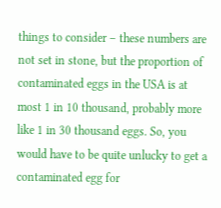things to consider – these numbers are not set in stone, but the proportion of contaminated eggs in the USA is at most 1 in 10 thousand, probably more like 1 in 30 thousand eggs. So, you would have to be quite unlucky to get a contaminated egg for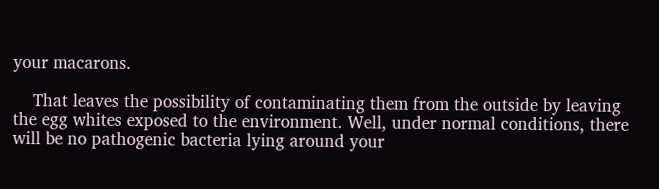your macarons.

    That leaves the possibility of contaminating them from the outside by leaving the egg whites exposed to the environment. Well, under normal conditions, there will be no pathogenic bacteria lying around your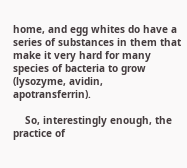home, and egg whites do have a series of substances in them that make it very hard for many species of bacteria to grow (lysozyme, avidin, apotransferrin).

    So, interestingly enough, the practice of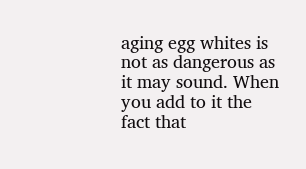aging egg whites is not as dangerous as it may sound. When you add to it the fact that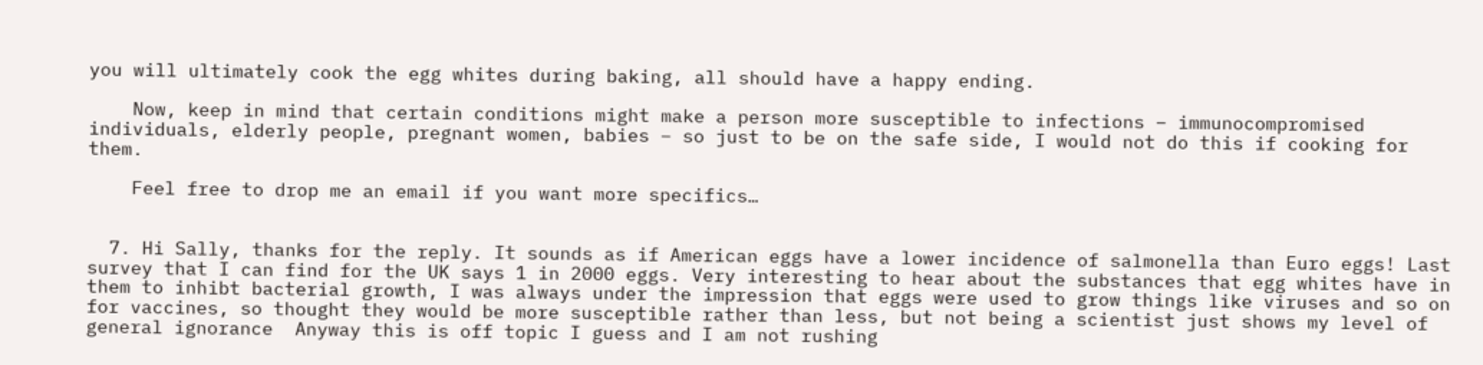you will ultimately cook the egg whites during baking, all should have a happy ending.

    Now, keep in mind that certain conditions might make a person more susceptible to infections – immunocompromised individuals, elderly people, pregnant women, babies – so just to be on the safe side, I would not do this if cooking for them.

    Feel free to drop me an email if you want more specifics…


  7. Hi Sally, thanks for the reply. It sounds as if American eggs have a lower incidence of salmonella than Euro eggs! Last survey that I can find for the UK says 1 in 2000 eggs. Very interesting to hear about the substances that egg whites have in them to inhibt bacterial growth, I was always under the impression that eggs were used to grow things like viruses and so on for vaccines, so thought they would be more susceptible rather than less, but not being a scientist just shows my level of general ignorance  Anyway this is off topic I guess and I am not rushing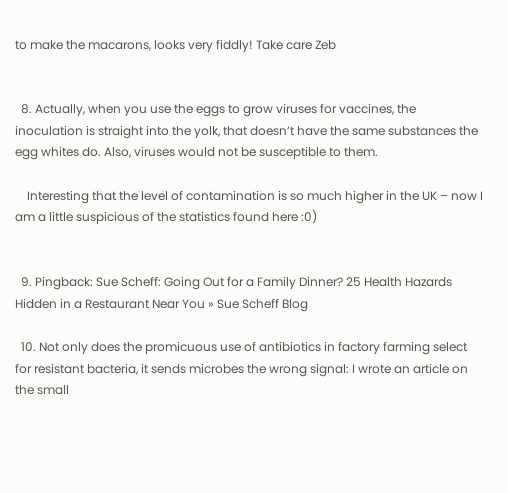to make the macarons, looks very fiddly! Take care Zeb


  8. Actually, when you use the eggs to grow viruses for vaccines, the inoculation is straight into the yolk, that doesn’t have the same substances the egg whites do. Also, viruses would not be susceptible to them.

    Interesting that the level of contamination is so much higher in the UK – now I am a little suspicious of the statistics found here :0)


  9. Pingback: Sue Scheff: Going Out for a Family Dinner? 25 Health Hazards Hidden in a Restaurant Near You » Sue Scheff Blog

  10. Not only does the promicuous use of antibiotics in factory farming select for resistant bacteria, it sends microbes the wrong signal: I wrote an article on the small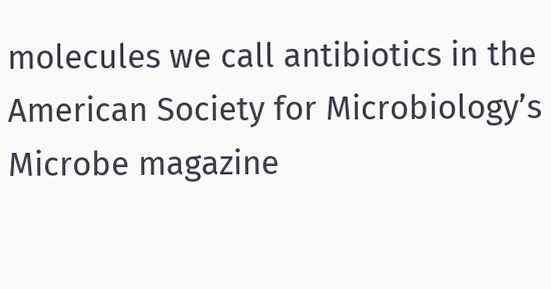molecules we call antibiotics in the American Society for Microbiology’s Microbe magazine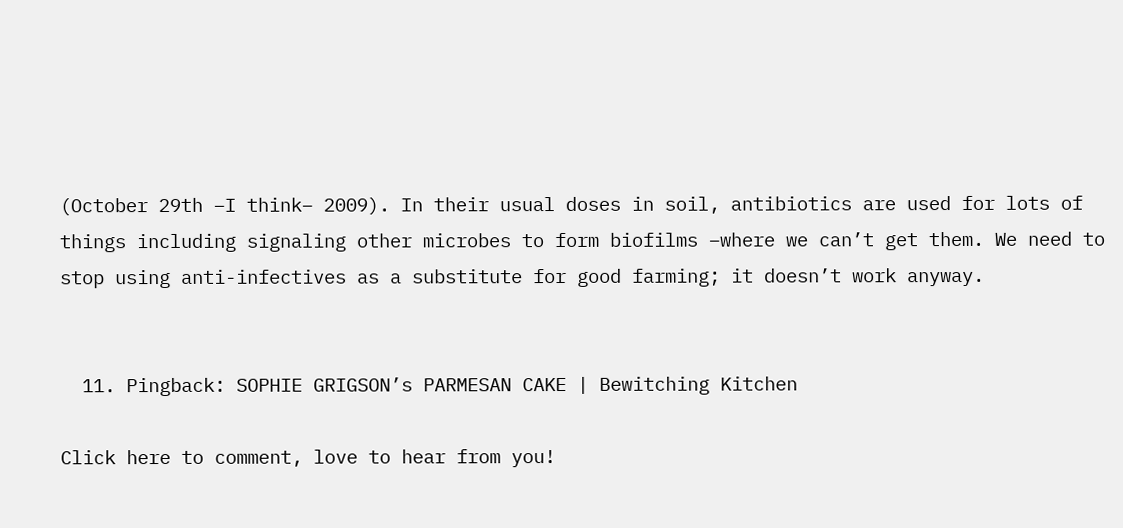(October 29th –I think– 2009). In their usual doses in soil, antibiotics are used for lots of things including signaling other microbes to form biofilms –where we can’t get them. We need to stop using anti-infectives as a substitute for good farming; it doesn’t work anyway.


  11. Pingback: SOPHIE GRIGSON’s PARMESAN CAKE | Bewitching Kitchen

Click here to comment, love to hear from you!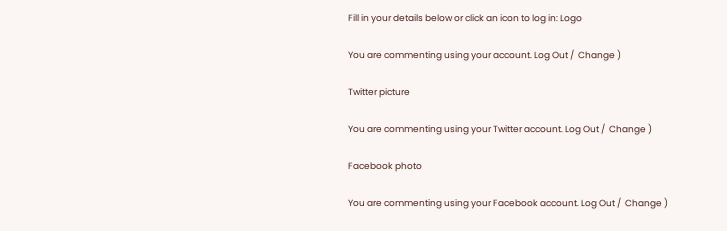Fill in your details below or click an icon to log in: Logo

You are commenting using your account. Log Out /  Change )

Twitter picture

You are commenting using your Twitter account. Log Out /  Change )

Facebook photo

You are commenting using your Facebook account. Log Out /  Change )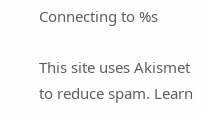Connecting to %s

This site uses Akismet to reduce spam. Learn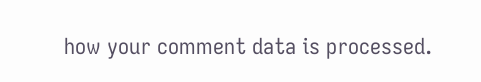how your comment data is processed.